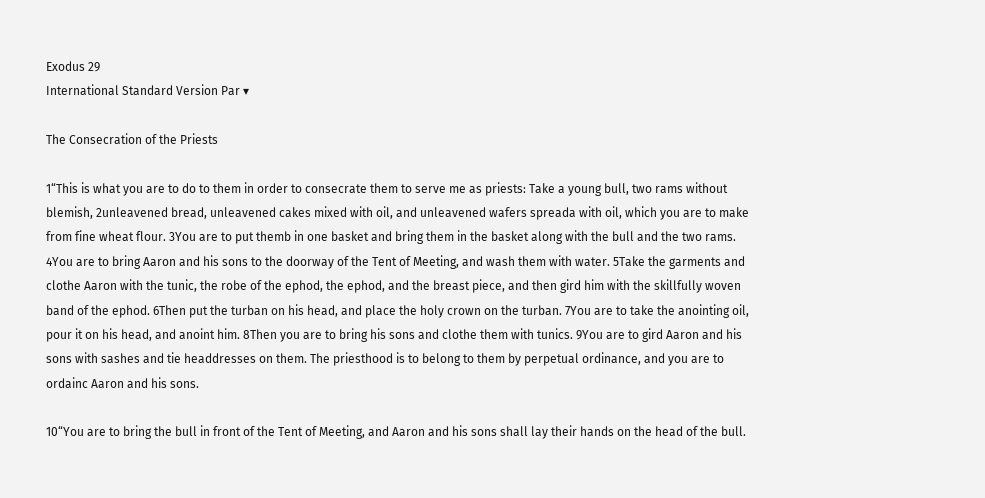Exodus 29
International Standard Version Par ▾

The Consecration of the Priests

1“This is what you are to do to them in order to consecrate them to serve me as priests: Take a young bull, two rams without blemish, 2unleavened bread, unleavened cakes mixed with oil, and unleavened wafers spreada with oil, which you are to make from fine wheat flour. 3You are to put themb in one basket and bring them in the basket along with the bull and the two rams. 4You are to bring Aaron and his sons to the doorway of the Tent of Meeting, and wash them with water. 5Take the garments and clothe Aaron with the tunic, the robe of the ephod, the ephod, and the breast piece, and then gird him with the skillfully woven band of the ephod. 6Then put the turban on his head, and place the holy crown on the turban. 7You are to take the anointing oil, pour it on his head, and anoint him. 8Then you are to bring his sons and clothe them with tunics. 9You are to gird Aaron and his sons with sashes and tie headdresses on them. The priesthood is to belong to them by perpetual ordinance, and you are to ordainc Aaron and his sons.

10“You are to bring the bull in front of the Tent of Meeting, and Aaron and his sons shall lay their hands on the head of the bull.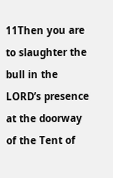11Then you are to slaughter the bull in the LORD’s presence at the doorway of the Tent of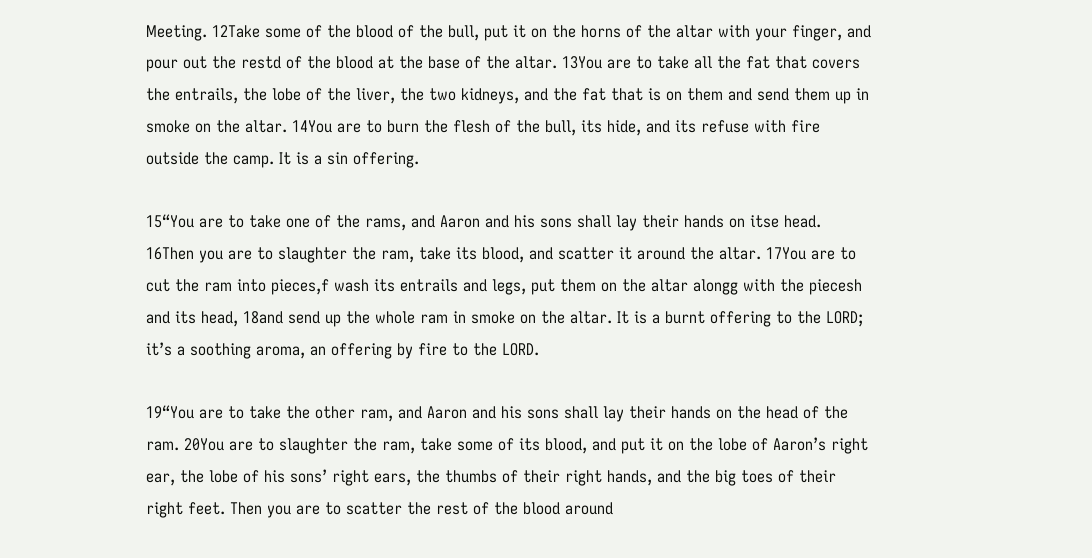Meeting. 12Take some of the blood of the bull, put it on the horns of the altar with your finger, and pour out the restd of the blood at the base of the altar. 13You are to take all the fat that covers the entrails, the lobe of the liver, the two kidneys, and the fat that is on them and send them up in smoke on the altar. 14You are to burn the flesh of the bull, its hide, and its refuse with fire outside the camp. It is a sin offering.

15“You are to take one of the rams, and Aaron and his sons shall lay their hands on itse head. 16Then you are to slaughter the ram, take its blood, and scatter it around the altar. 17You are to cut the ram into pieces,f wash its entrails and legs, put them on the altar alongg with the piecesh and its head, 18and send up the whole ram in smoke on the altar. It is a burnt offering to the LORD; it’s a soothing aroma, an offering by fire to the LORD.

19“You are to take the other ram, and Aaron and his sons shall lay their hands on the head of the ram. 20You are to slaughter the ram, take some of its blood, and put it on the lobe of Aaron’s right ear, the lobe of his sons’ right ears, the thumbs of their right hands, and the big toes of their right feet. Then you are to scatter the rest of the blood around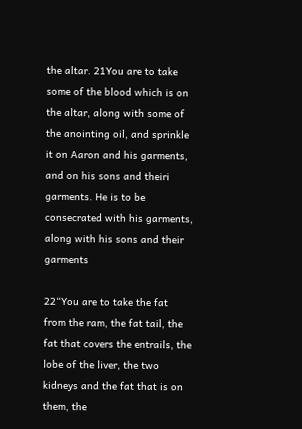the altar. 21You are to take some of the blood which is on the altar, along with some of the anointing oil, and sprinkle it on Aaron and his garments, and on his sons and theiri garments. He is to be consecrated with his garments, along with his sons and their garments

22“You are to take the fat from the ram, the fat tail, the fat that covers the entrails, the lobe of the liver, the two kidneys and the fat that is on them, the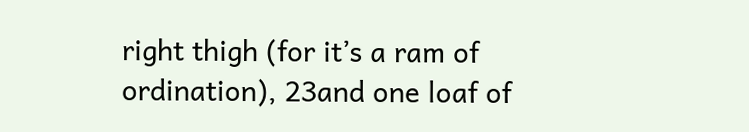right thigh (for it’s a ram of ordination), 23and one loaf of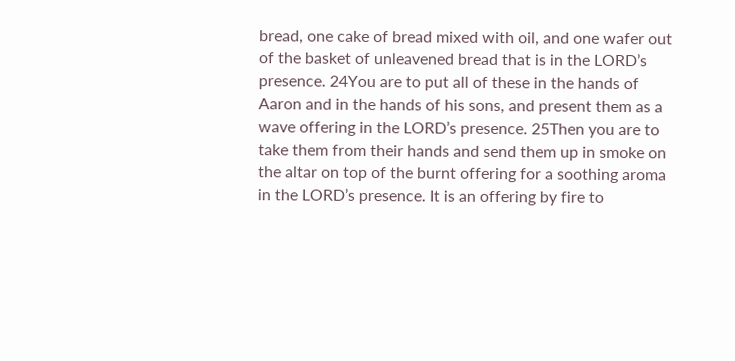bread, one cake of bread mixed with oil, and one wafer out of the basket of unleavened bread that is in the LORD’s presence. 24You are to put all of these in the hands of Aaron and in the hands of his sons, and present them as a wave offering in the LORD’s presence. 25Then you are to take them from their hands and send them up in smoke on the altar on top of the burnt offering for a soothing aroma in the LORD’s presence. It is an offering by fire to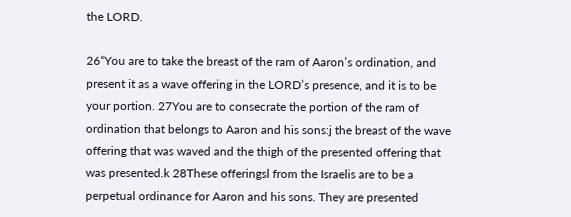the LORD.

26“You are to take the breast of the ram of Aaron’s ordination, and present it as a wave offering in the LORD’s presence, and it is to be your portion. 27You are to consecrate the portion of the ram of ordination that belongs to Aaron and his sons:j the breast of the wave offering that was waved and the thigh of the presented offering that was presented.k 28These offeringsl from the Israelis are to be a perpetual ordinance for Aaron and his sons. They are presented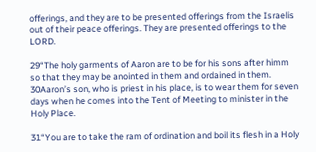offerings, and they are to be presented offerings from the Israelis out of their peace offerings. They are presented offerings to the LORD.

29“The holy garments of Aaron are to be for his sons after himm so that they may be anointed in them and ordained in them. 30Aaron’s son, who is priest in his place, is to wear them for seven days when he comes into the Tent of Meeting to minister in the Holy Place.

31“You are to take the ram of ordination and boil its flesh in a Holy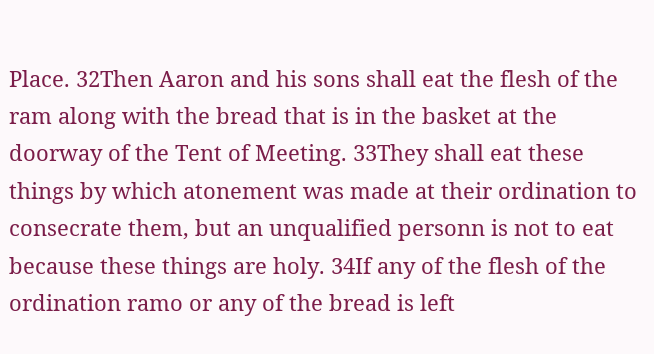Place. 32Then Aaron and his sons shall eat the flesh of the ram along with the bread that is in the basket at the doorway of the Tent of Meeting. 33They shall eat these things by which atonement was made at their ordination to consecrate them, but an unqualified personn is not to eat because these things are holy. 34If any of the flesh of the ordination ramo or any of the bread is left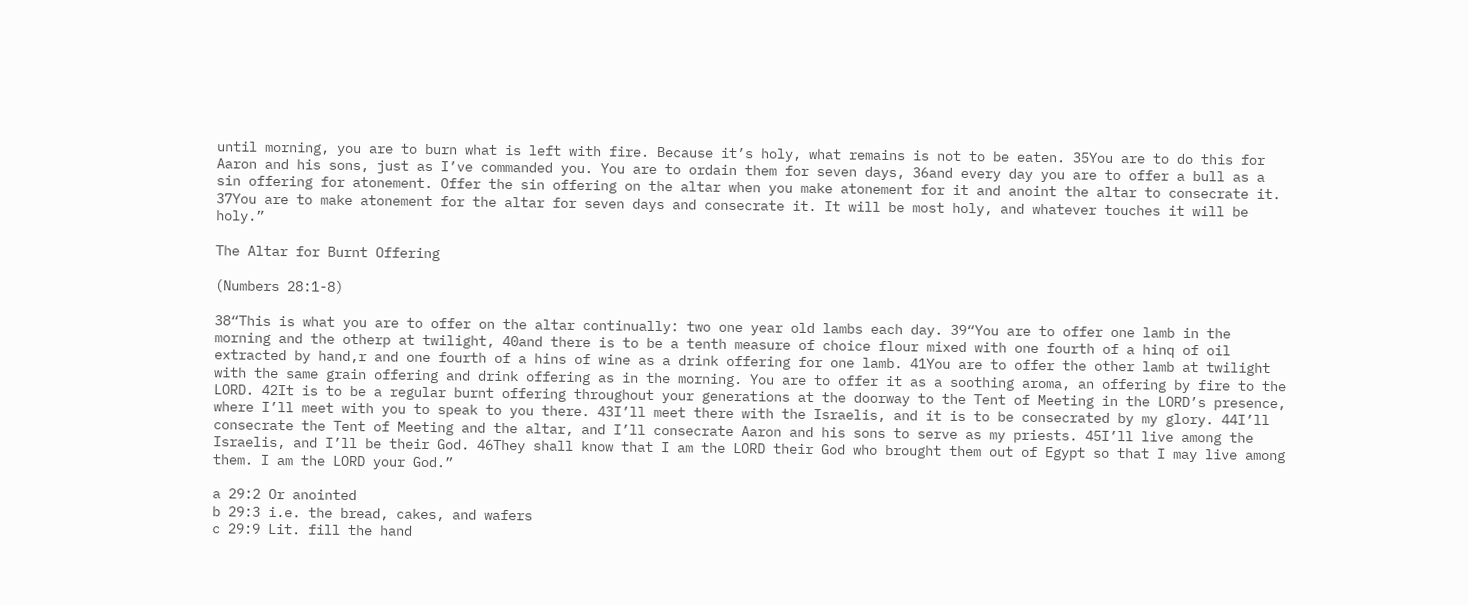until morning, you are to burn what is left with fire. Because it’s holy, what remains is not to be eaten. 35You are to do this for Aaron and his sons, just as I’ve commanded you. You are to ordain them for seven days, 36and every day you are to offer a bull as a sin offering for atonement. Offer the sin offering on the altar when you make atonement for it and anoint the altar to consecrate it. 37You are to make atonement for the altar for seven days and consecrate it. It will be most holy, and whatever touches it will be holy.”

The Altar for Burnt Offering

(Numbers 28:1-8)

38“This is what you are to offer on the altar continually: two one year old lambs each day. 39“You are to offer one lamb in the morning and the otherp at twilight, 40and there is to be a tenth measure of choice flour mixed with one fourth of a hinq of oil extracted by hand,r and one fourth of a hins of wine as a drink offering for one lamb. 41You are to offer the other lamb at twilight with the same grain offering and drink offering as in the morning. You are to offer it as a soothing aroma, an offering by fire to the LORD. 42It is to be a regular burnt offering throughout your generations at the doorway to the Tent of Meeting in the LORD’s presence, where I’ll meet with you to speak to you there. 43I’ll meet there with the Israelis, and it is to be consecrated by my glory. 44I’ll consecrate the Tent of Meeting and the altar, and I’ll consecrate Aaron and his sons to serve as my priests. 45I’ll live among the Israelis, and I’ll be their God. 46They shall know that I am the LORD their God who brought them out of Egypt so that I may live among them. I am the LORD your God.”

a 29:2 Or anointed
b 29:3 i.e. the bread, cakes, and wafers
c 29:9 Lit. fill the hand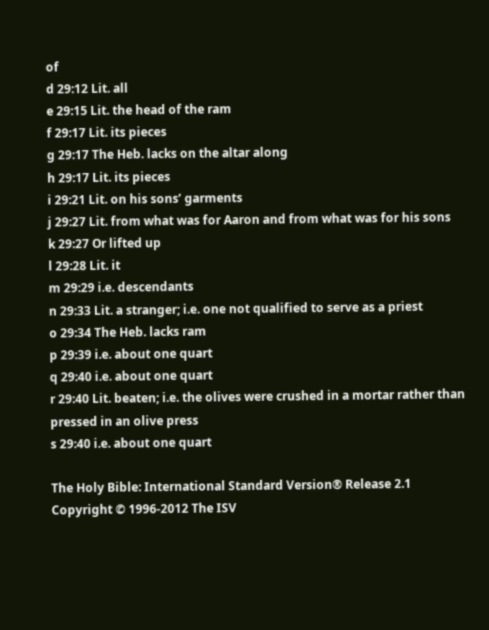of
d 29:12 Lit. all
e 29:15 Lit. the head of the ram
f 29:17 Lit. its pieces
g 29:17 The Heb. lacks on the altar along
h 29:17 Lit. its pieces
i 29:21 Lit. on his sons’ garments
j 29:27 Lit. from what was for Aaron and from what was for his sons
k 29:27 Or lifted up
l 29:28 Lit. it
m 29:29 i.e. descendants
n 29:33 Lit. a stranger; i.e. one not qualified to serve as a priest
o 29:34 The Heb. lacks ram
p 29:39 i.e. about one quart
q 29:40 i.e. about one quart
r 29:40 Lit. beaten; i.e. the olives were crushed in a mortar rather than pressed in an olive press
s 29:40 i.e. about one quart

The Holy Bible: International Standard Version® Release 2.1
Copyright © 1996-2012 The ISV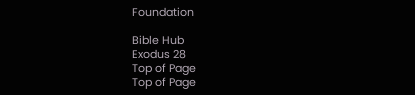Foundation

Bible Hub
Exodus 28
Top of Page
Top of Page